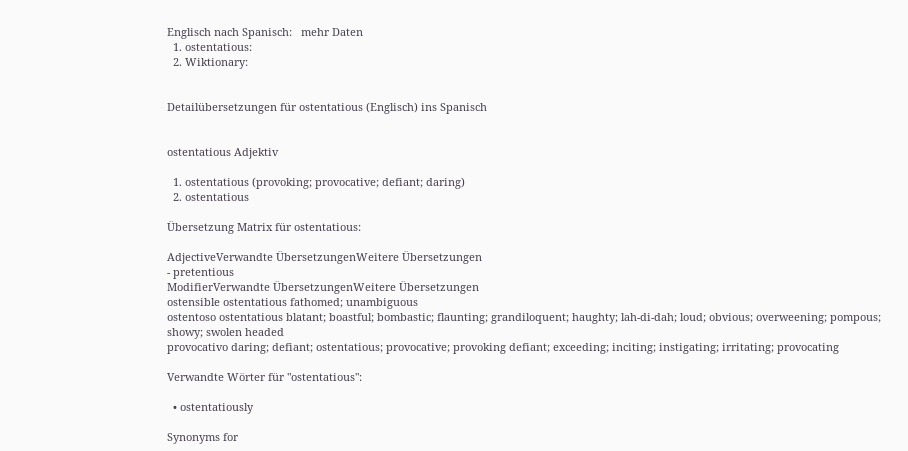Englisch nach Spanisch:   mehr Daten
  1. ostentatious:
  2. Wiktionary:


Detailübersetzungen für ostentatious (Englisch) ins Spanisch


ostentatious Adjektiv

  1. ostentatious (provoking; provocative; defiant; daring)
  2. ostentatious

Übersetzung Matrix für ostentatious:

AdjectiveVerwandte ÜbersetzungenWeitere Übersetzungen
- pretentious
ModifierVerwandte ÜbersetzungenWeitere Übersetzungen
ostensible ostentatious fathomed; unambiguous
ostentoso ostentatious blatant; boastful; bombastic; flaunting; grandiloquent; haughty; lah-di-dah; loud; obvious; overweening; pompous; showy; swolen headed
provocativo daring; defiant; ostentatious; provocative; provoking defiant; exceeding; inciting; instigating; irritating; provocating

Verwandte Wörter für "ostentatious":

  • ostentatiously

Synonyms for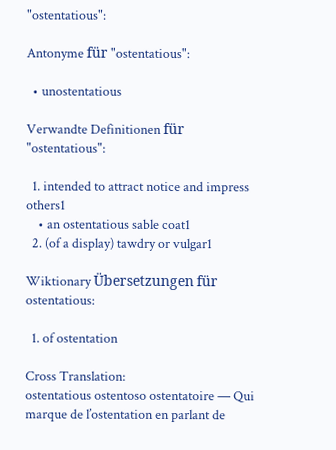"ostentatious":

Antonyme für "ostentatious":

  • unostentatious

Verwandte Definitionen für "ostentatious":

  1. intended to attract notice and impress others1
    • an ostentatious sable coat1
  2. (of a display) tawdry or vulgar1

Wiktionary Übersetzungen für ostentatious:

  1. of ostentation

Cross Translation:
ostentatious ostentoso ostentatoire — Qui marque de l’ostentation en parlant de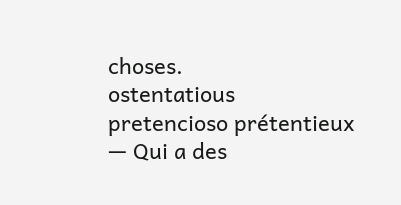choses.
ostentatious pretencioso prétentieux — Qui a des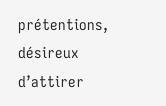prétentions, désireux d’attirer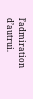l’admiration d’autrui.